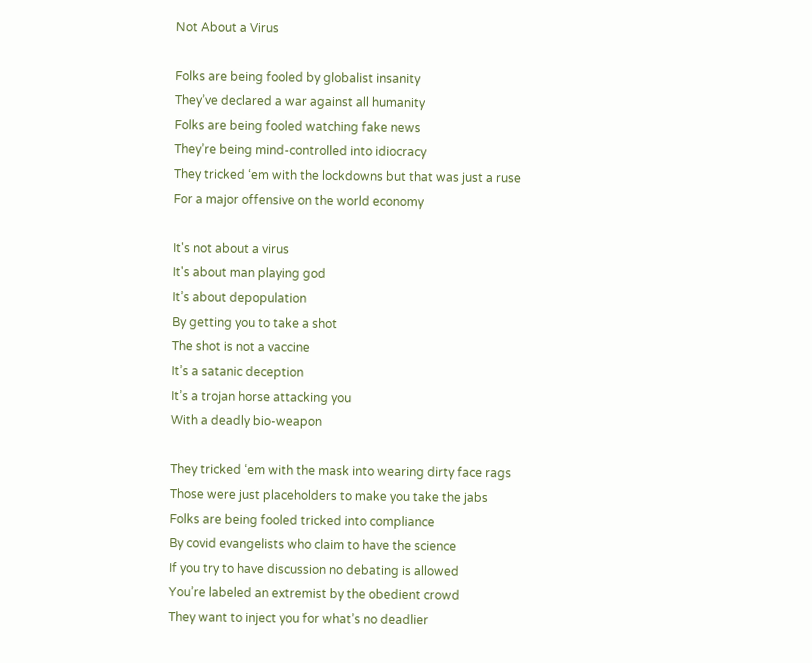Not About a Virus

Folks are being fooled by globalist insanity
They’ve declared a war against all humanity
Folks are being fooled watching fake news
They’re being mind-controlled into idiocracy
They tricked ‘em with the lockdowns but that was just a ruse
For a major offensive on the world economy

It's not about a virus
It's about man playing god
It’s about depopulation
By getting you to take a shot
The shot is not a vaccine
It’s a satanic deception
It’s a trojan horse attacking you
With a deadly bio-weapon

They tricked ‘em with the mask into wearing dirty face rags
Those were just placeholders to make you take the jabs
Folks are being fooled tricked into compliance
By covid evangelists who claim to have the science
If you try to have discussion no debating is allowed
You’re labeled an extremist by the obedient crowd
They want to inject you for what’s no deadlier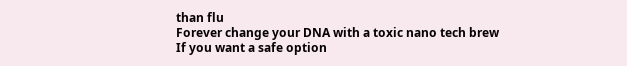than flu
Forever change your DNA with a toxic nano tech brew
If you want a safe option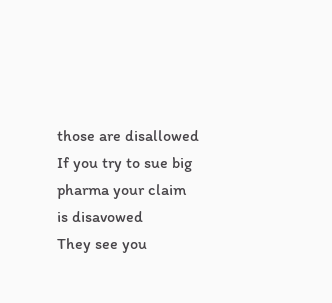those are disallowed
If you try to sue big pharma your claim is disavowed
They see you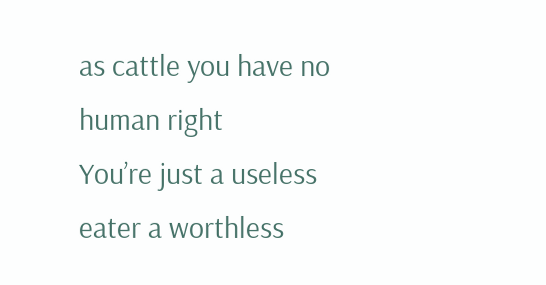as cattle you have no human right
You’re just a useless eater a worthless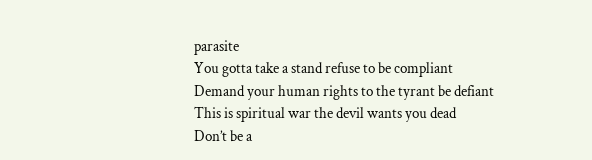parasite
You gotta take a stand refuse to be compliant
Demand your human rights to the tyrant be defiant
This is spiritual war the devil wants you dead
Don’t be a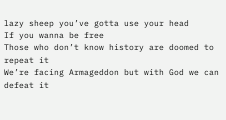lazy sheep you’ve gotta use your head
If you wanna be free
Those who don’t know history are doomed to repeat it
We’re facing Armageddon but with God we can defeat it